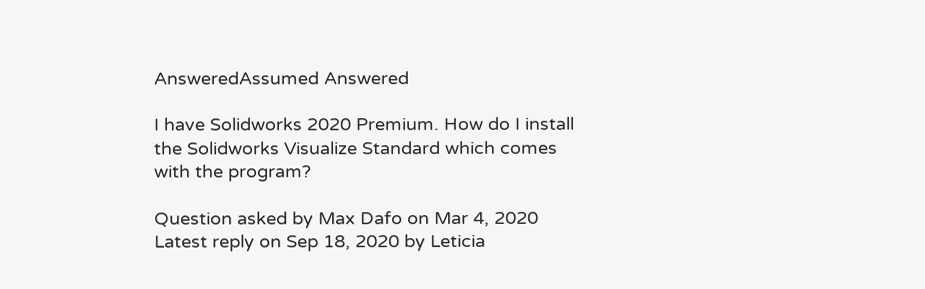AnsweredAssumed Answered

I have Solidworks 2020 Premium. How do I install the Solidworks Visualize Standard which comes with the program?

Question asked by Max Dafo on Mar 4, 2020
Latest reply on Sep 18, 2020 by Leticia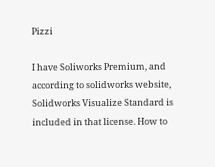Pizzi

I have Soliworks Premium, and according to solidworks website, Solidworks Visualize Standard is included in that license. How to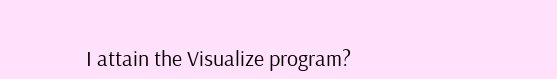I attain the Visualize program?